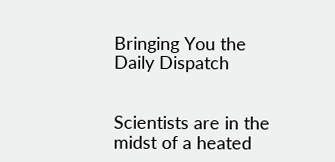Bringing You the Daily Dispatch


Scientists are in the midst of a heated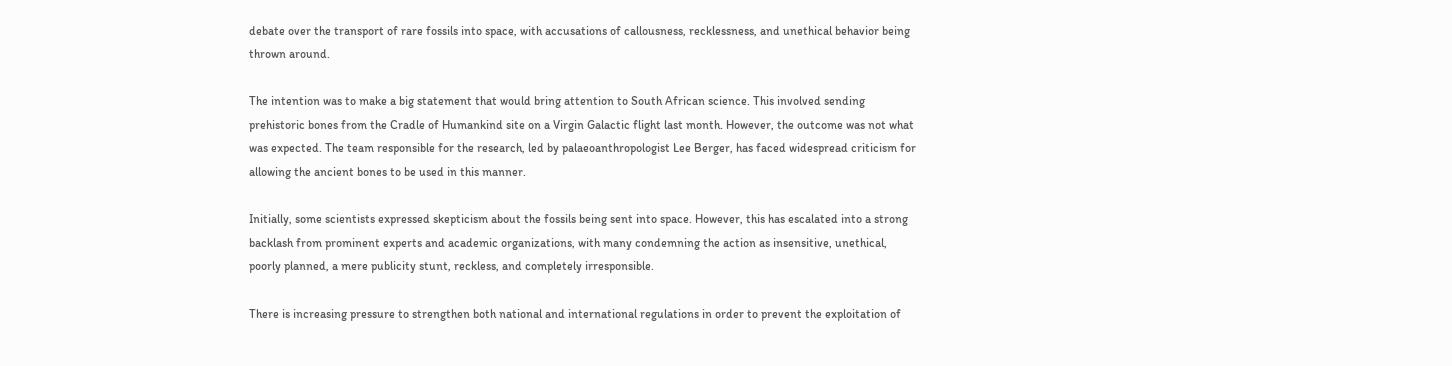debate over the transport of rare fossils into space, with accusations of callousness, recklessness, and unethical behavior being thrown around.

The intention was to make a big statement that would bring attention to South African science. This involved sending prehistoric bones from the Cradle of Humankind site on a Virgin Galactic flight last month. However, the outcome was not what was expected. The team responsible for the research, led by palaeoanthropologist Lee Berger, has faced widespread criticism for allowing the ancient bones to be used in this manner.

Initially, some scientists expressed skepticism about the fossils being sent into space. However, this has escalated into a strong backlash from prominent experts and academic organizations, with many condemning the action as insensitive, unethical, poorly planned, a mere publicity stunt, reckless, and completely irresponsible.

There is increasing pressure to strengthen both national and international regulations in order to prevent the exploitation of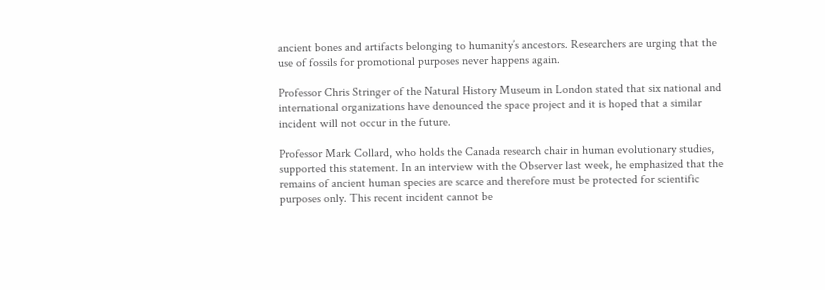ancient bones and artifacts belonging to humanity’s ancestors. Researchers are urging that the use of fossils for promotional purposes never happens again.

Professor Chris Stringer of the Natural History Museum in London stated that six national and international organizations have denounced the space project and it is hoped that a similar incident will not occur in the future.

Professor Mark Collard, who holds the Canada research chair in human evolutionary studies, supported this statement. In an interview with the Observer last week, he emphasized that the remains of ancient human species are scarce and therefore must be protected for scientific purposes only. This recent incident cannot be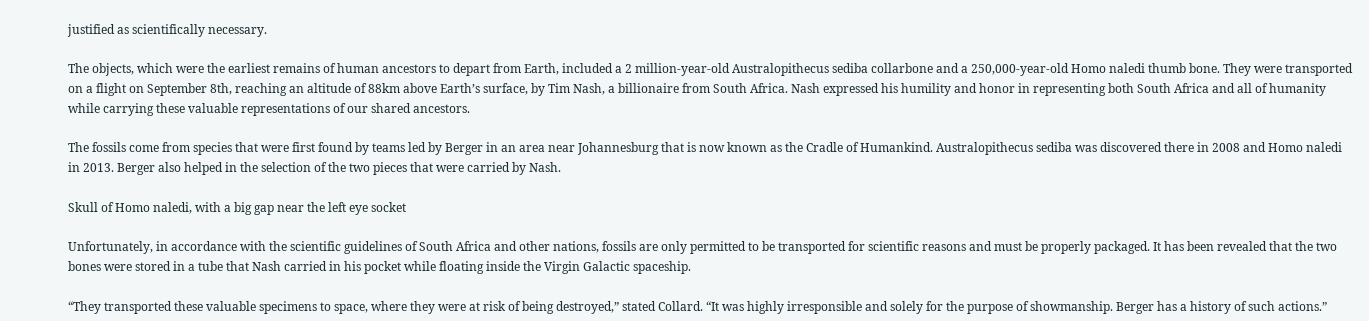justified as scientifically necessary.

The objects, which were the earliest remains of human ancestors to depart from Earth, included a 2 million-year-old Australopithecus sediba collarbone and a 250,000-year-old Homo naledi thumb bone. They were transported on a flight on September 8th, reaching an altitude of 88km above Earth’s surface, by Tim Nash, a billionaire from South Africa. Nash expressed his humility and honor in representing both South Africa and all of humanity while carrying these valuable representations of our shared ancestors.

The fossils come from species that were first found by teams led by Berger in an area near Johannesburg that is now known as the Cradle of Humankind. Australopithecus sediba was discovered there in 2008 and Homo naledi in 2013. Berger also helped in the selection of the two pieces that were carried by Nash.

Skull of Homo naledi, with a big gap near the left eye socket

Unfortunately, in accordance with the scientific guidelines of South Africa and other nations, fossils are only permitted to be transported for scientific reasons and must be properly packaged. It has been revealed that the two bones were stored in a tube that Nash carried in his pocket while floating inside the Virgin Galactic spaceship.

“They transported these valuable specimens to space, where they were at risk of being destroyed,” stated Collard. “It was highly irresponsible and solely for the purpose of showmanship. Berger has a history of such actions.”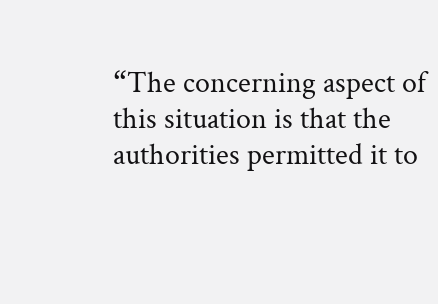“The concerning aspect of this situation is that the authorities permitted it to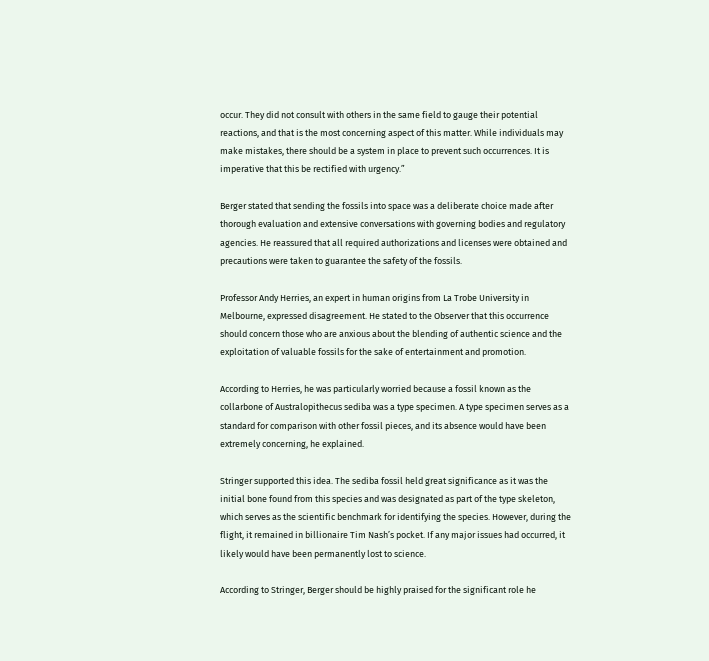occur. They did not consult with others in the same field to gauge their potential reactions, and that is the most concerning aspect of this matter. While individuals may make mistakes, there should be a system in place to prevent such occurrences. It is imperative that this be rectified with urgency.”

Berger stated that sending the fossils into space was a deliberate choice made after thorough evaluation and extensive conversations with governing bodies and regulatory agencies. He reassured that all required authorizations and licenses were obtained and precautions were taken to guarantee the safety of the fossils.

Professor Andy Herries, an expert in human origins from La Trobe University in Melbourne, expressed disagreement. He stated to the Observer that this occurrence should concern those who are anxious about the blending of authentic science and the exploitation of valuable fossils for the sake of entertainment and promotion.

According to Herries, he was particularly worried because a fossil known as the collarbone of Australopithecus sediba was a type specimen. A type specimen serves as a standard for comparison with other fossil pieces, and its absence would have been extremely concerning, he explained.

Stringer supported this idea. The sediba fossil held great significance as it was the initial bone found from this species and was designated as part of the type skeleton, which serves as the scientific benchmark for identifying the species. However, during the flight, it remained in billionaire Tim Nash’s pocket. If any major issues had occurred, it likely would have been permanently lost to science.

According to Stringer, Berger should be highly praised for the significant role he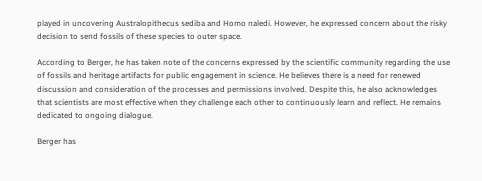played in uncovering Australopithecus sediba and Homo naledi. However, he expressed concern about the risky decision to send fossils of these species to outer space.

According to Berger, he has taken note of the concerns expressed by the scientific community regarding the use of fossils and heritage artifacts for public engagement in science. He believes there is a need for renewed discussion and consideration of the processes and permissions involved. Despite this, he also acknowledges that scientists are most effective when they challenge each other to continuously learn and reflect. He remains dedicated to ongoing dialogue.

Berger has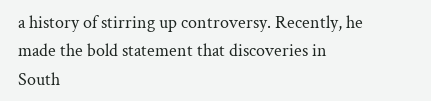a history of stirring up controversy. Recently, he made the bold statement that discoveries in South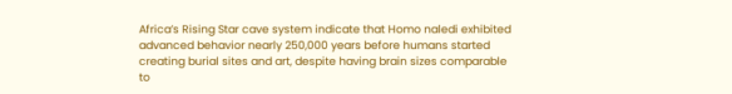Africa’s Rising Star cave system indicate that Homo naledi exhibited advanced behavior nearly 250,000 years before humans started creating burial sites and art, despite having brain sizes comparable to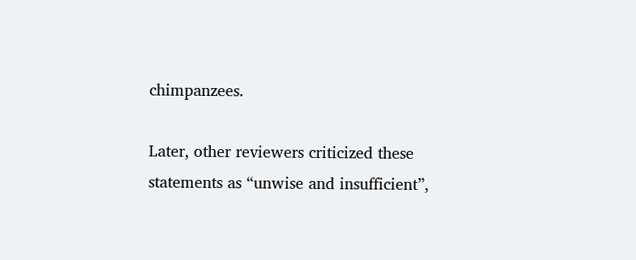chimpanzees.

Later, other reviewers criticized these statements as “unwise and insufficient”,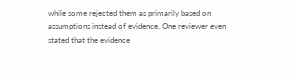while some rejected them as primarily based on assumptions instead of evidence. One reviewer even stated that the evidence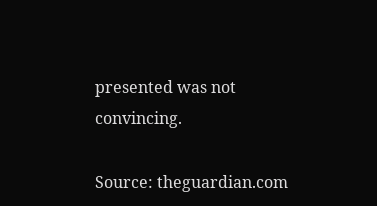presented was not convincing.

Source: theguardian.com